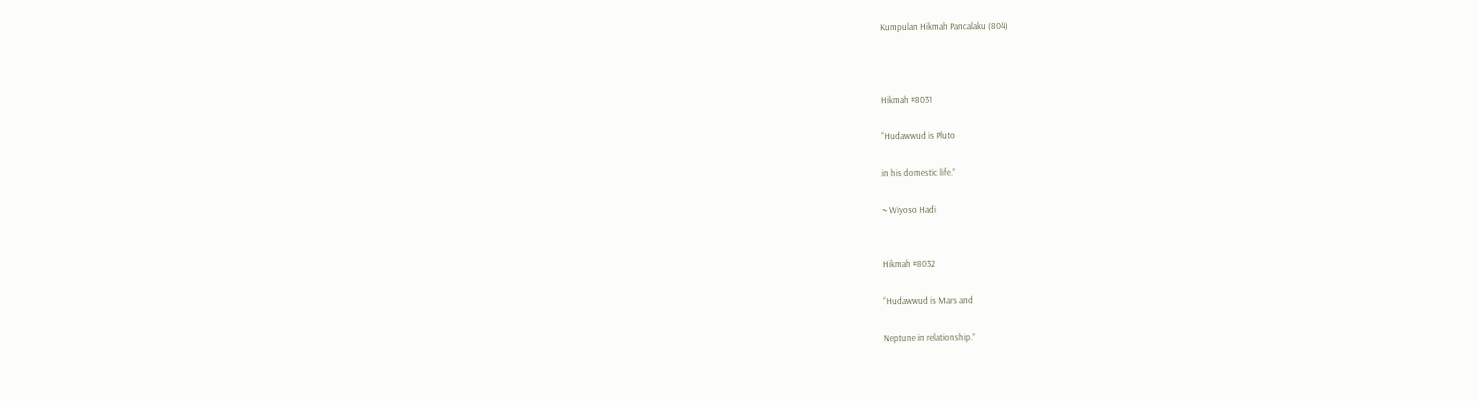Kumpulan Hikmah Pancalaku (804)



Hikmah #8031

“Hudawwud is Pluto

in his domestic life.”

~ Wiyoso Hadi


Hikmah #8032

“Hudawwud is Mars and

Neptune in relationship.”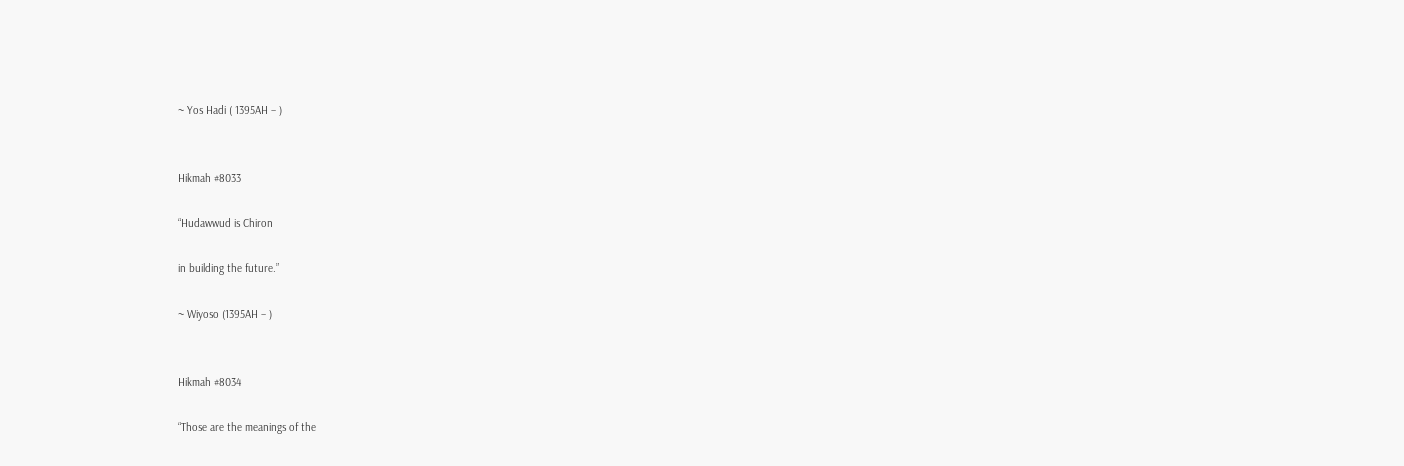~ Yos Hadi ( 1395AH – )


Hikmah #8033

“Hudawwud is Chiron

in building the future.”

~ Wiyoso (1395AH – )


Hikmah #8034

“Those are the meanings of the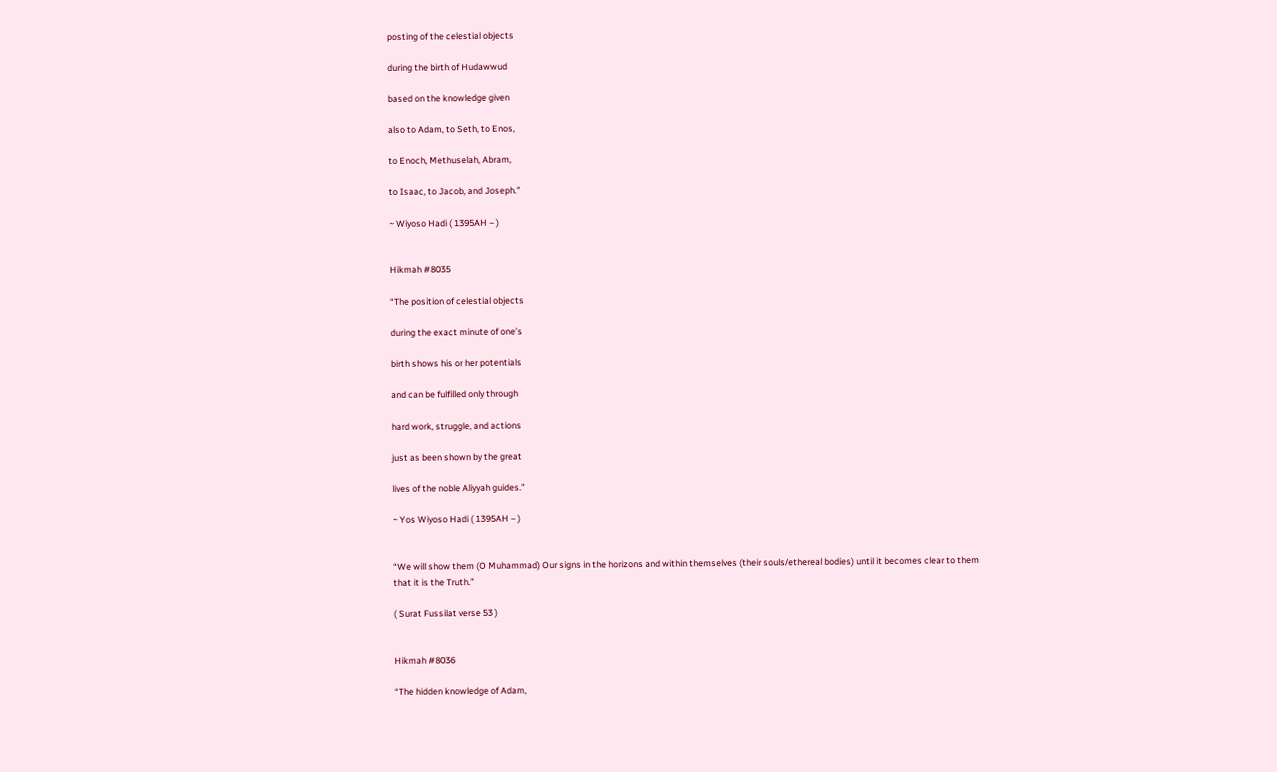posting of the celestial objects

during the birth of Hudawwud

based on the knowledge given

also to Adam, to Seth, to Enos,

to Enoch, Methuselah, Abram,

to Isaac, to Jacob, and Joseph.”

~ Wiyoso Hadi ( 1395AH – )


Hikmah #8035

“The position of celestial objects

during the exact minute of one’s

birth shows his or her potentials

and can be fulfilled only through

hard work, struggle, and actions

just as been shown by the great

lives of the noble Aliyyah guides.”

~ Yos Wiyoso Hadi ( 1395AH – )


“We will show them (O Muhammad) Our signs in the horizons and within themselves (their souls/ethereal bodies) until it becomes clear to them that it is the Truth.”

( Surat Fussilat verse 53 )


Hikmah #8036

“The hidden knowledge of Adam,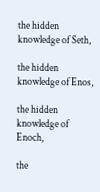the hidden knowledge of Seth,

the hidden knowledge of Enos,

the hidden knowledge of Enoch,

the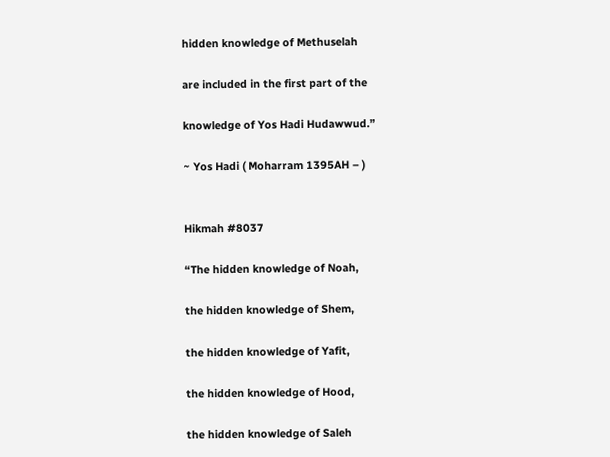hidden knowledge of Methuselah

are included in the first part of the

knowledge of Yos Hadi Hudawwud.”

~ Yos Hadi ( Moharram 1395AH – )


Hikmah #8037

“The hidden knowledge of Noah,

the hidden knowledge of Shem,

the hidden knowledge of Yafit,

the hidden knowledge of Hood,

the hidden knowledge of Saleh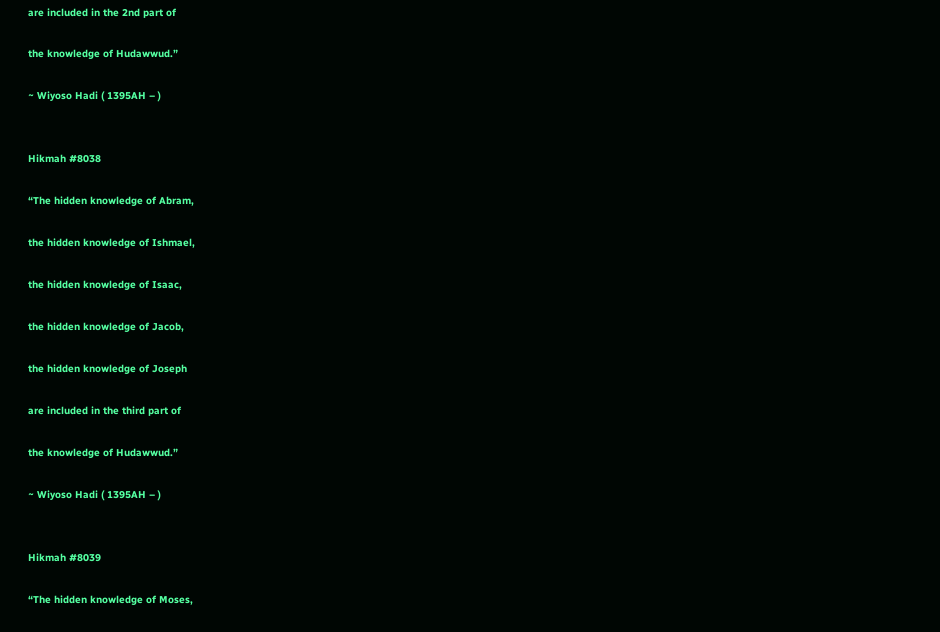are included in the 2nd part of

the knowledge of Hudawwud.”

~ Wiyoso Hadi ( 1395AH – )


Hikmah #8038

“The hidden knowledge of Abram,

the hidden knowledge of Ishmael,

the hidden knowledge of Isaac,

the hidden knowledge of Jacob,

the hidden knowledge of Joseph

are included in the third part of

the knowledge of Hudawwud.”

~ Wiyoso Hadi ( 1395AH – )


Hikmah #8039

“The hidden knowledge of Moses,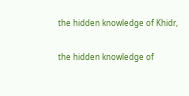the hidden knowledge of Khidr,

the hidden knowledge of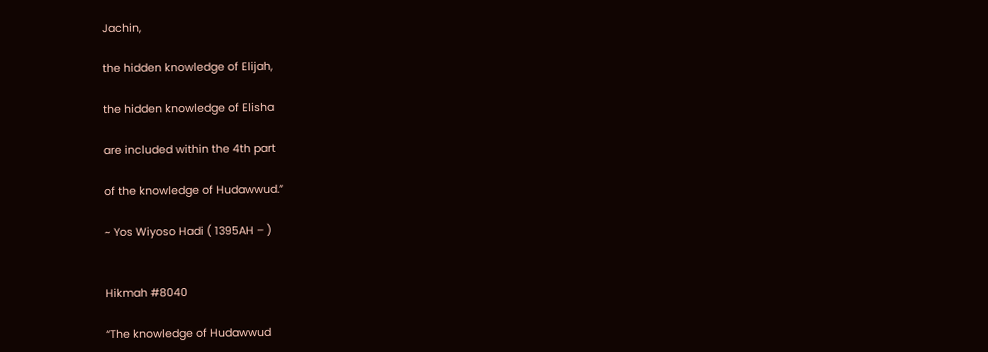Jachin,

the hidden knowledge of Elijah,

the hidden knowledge of Elisha

are included within the 4th part

of the knowledge of Hudawwud.”

~ Yos Wiyoso Hadi ( 1395AH – )


Hikmah #8040

“The knowledge of Hudawwud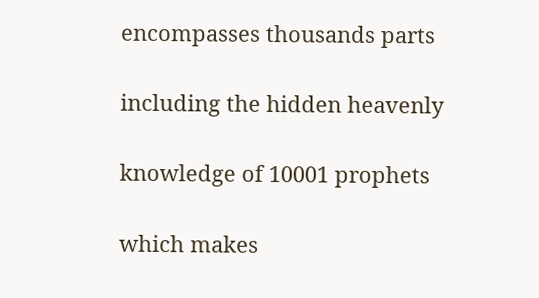encompasses thousands parts

including the hidden heavenly

knowledge of 10001 prophets

which makes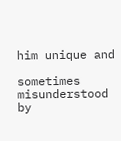him unique and

sometimes misunderstood by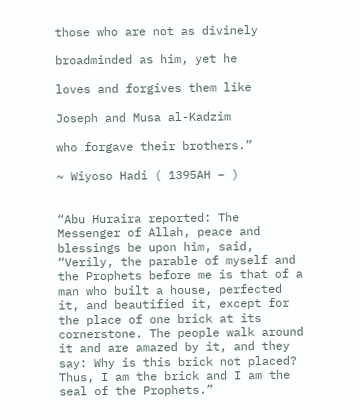those who are not as divinely

broadminded as him, yet he

loves and forgives them like

Joseph and Musa al-Kadzim

who forgave their brothers.”

~ Wiyoso Hadi ( 1395AH – )


“Abu Huraira reported: The Messenger of Allah, peace and blessings be upon him, said, “Verily, the parable of myself and the Prophets before me is that of a man who built a house, perfected it, and beautified it, except for the place of one brick at its cornerstone. The people walk around it and are amazed by it, and they say: Why is this brick not placed? Thus, I am the brick and I am the seal of the Prophets.”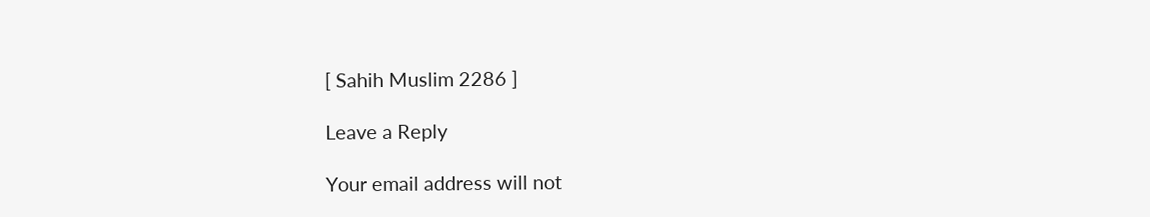[ Sahih Muslim 2286 ]

Leave a Reply

Your email address will not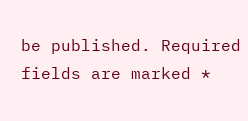be published. Required fields are marked *